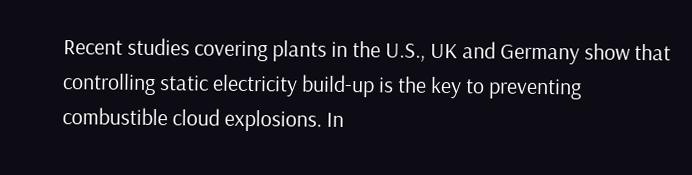Recent studies covering plants in the U.S., UK and Germany show that controlling static electricity build-up is the key to preventing combustible cloud explosions. In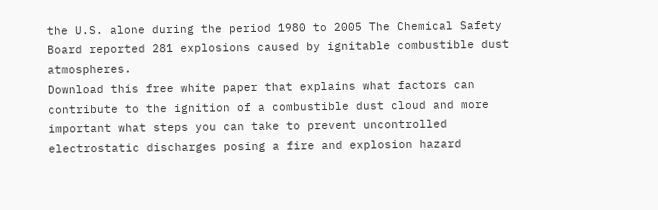the U.S. alone during the period 1980 to 2005 The Chemical Safety Board reported 281 explosions caused by ignitable combustible dust atmospheres.
Download this free white paper that explains what factors can contribute to the ignition of a combustible dust cloud and more important what steps you can take to prevent uncontrolled electrostatic discharges posing a fire and explosion hazard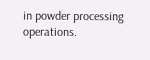in powder processing operations.